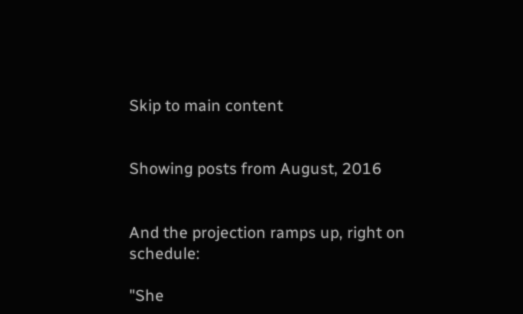Skip to main content


Showing posts from August, 2016


And the projection ramps up, right on schedule:

"She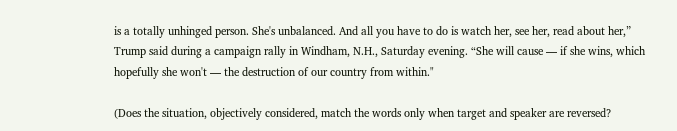is a totally unhinged person. She's unbalanced. And all you have to do is watch her, see her, read about her,” Trump said during a campaign rally in Windham, N.H., Saturday evening. “She will cause — if she wins, which hopefully she won't — the destruction of our country from within."

(Does the situation, objectively considered, match the words only when target and speaker are reversed?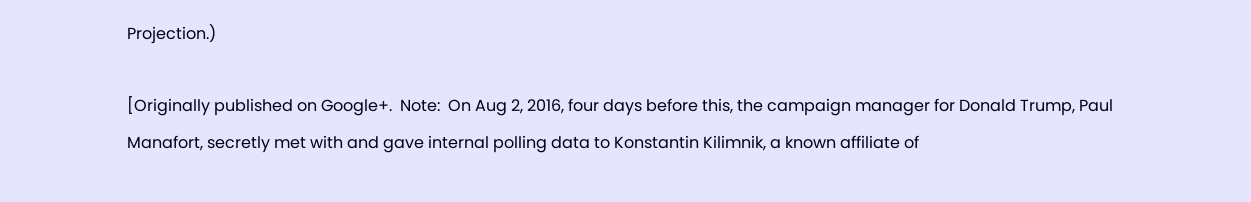Projection.)

[Originally published on Google+.  Note:  On Aug 2, 2016, four days before this, the campaign manager for Donald Trump, Paul Manafort, secretly met with and gave internal polling data to Konstantin Kilimnik, a known affiliate of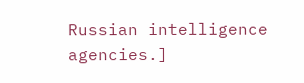Russian intelligence agencies.]